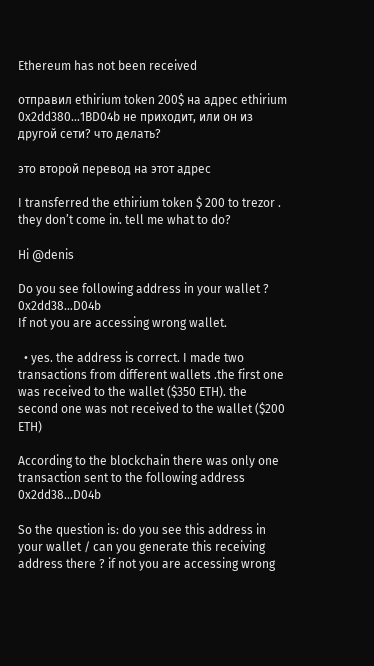Ethereum has not been received

отправил ethirium token 200$ на адрес ethirium 0x2dd380…1BD04b не приходит, или он из другой сети? что делать?

это второй перевод на этот адрес

I transferred the ethirium token $ 200 to trezor . they don’t come in. tell me what to do?

Hi @denis

Do you see following address in your wallet ? 0x2dd38…D04b
If not you are accessing wrong wallet.

  • yes. the address is correct. I made two transactions from different wallets .the first one was received to the wallet ($350 ETH). the second one was not received to the wallet ($200 ETH)

According to the blockchain there was only one transaction sent to the following address 0x2dd38…D04b

So the question is: do you see this address in your wallet / can you generate this receiving address there ? if not you are accessing wrong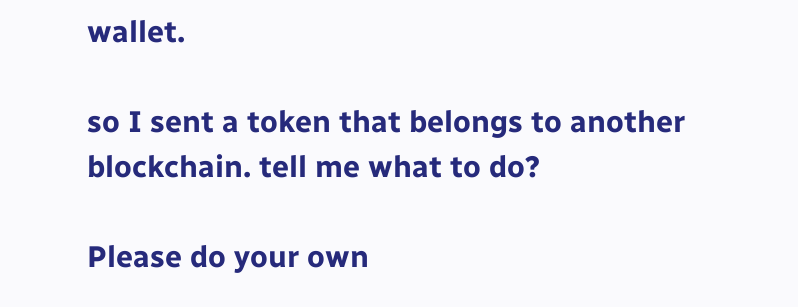wallet.

so I sent a token that belongs to another blockchain. tell me what to do?

Please do your own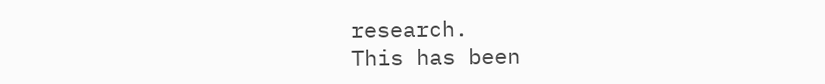research.
This has been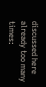discussed here already too many times: